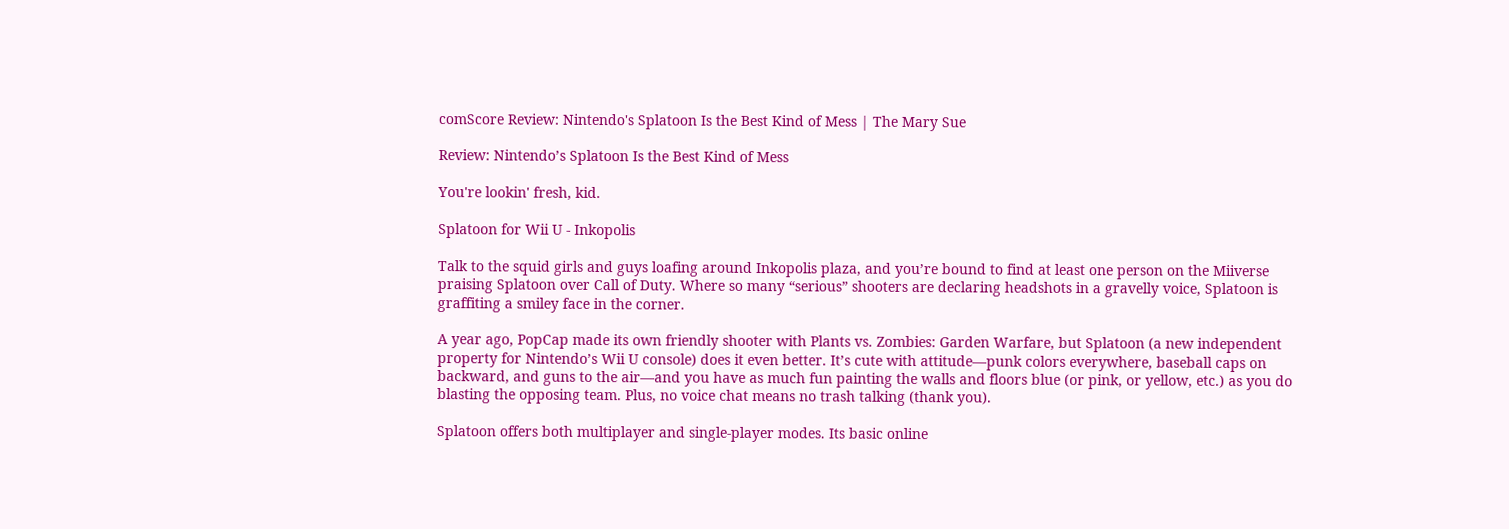comScore Review: Nintendo's Splatoon Is the Best Kind of Mess | The Mary Sue

Review: Nintendo’s Splatoon Is the Best Kind of Mess

You're lookin' fresh, kid.

Splatoon for Wii U - Inkopolis

Talk to the squid girls and guys loafing around Inkopolis plaza, and you’re bound to find at least one person on the Miiverse praising Splatoon over Call of Duty. Where so many “serious” shooters are declaring headshots in a gravelly voice, Splatoon is graffiting a smiley face in the corner.

A year ago, PopCap made its own friendly shooter with Plants vs. Zombies: Garden Warfare, but Splatoon (a new independent property for Nintendo’s Wii U console) does it even better. It’s cute with attitude—punk colors everywhere, baseball caps on backward, and guns to the air—and you have as much fun painting the walls and floors blue (or pink, or yellow, etc.) as you do blasting the opposing team. Plus, no voice chat means no trash talking (thank you).

Splatoon offers both multiplayer and single-player modes. Its basic online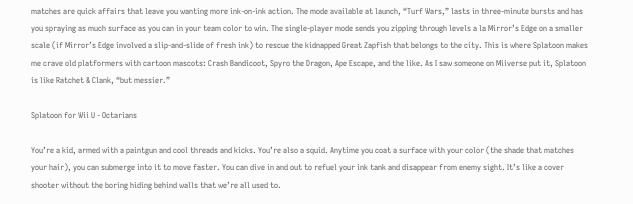matches are quick affairs that leave you wanting more ink-on-ink action. The mode available at launch, “Turf Wars,” lasts in three-minute bursts and has you spraying as much surface as you can in your team color to win. The single-player mode sends you zipping through levels a la Mirror’s Edge on a smaller scale (if Mirror’s Edge involved a slip-and-slide of fresh ink) to rescue the kidnapped Great Zapfish that belongs to the city. This is where Splatoon makes me crave old platformers with cartoon mascots: Crash Bandicoot, Spyro the Dragon, Ape Escape, and the like. As I saw someone on Miiverse put it, Splatoon is like Ratchet & Clank, “but messier.”

Splatoon for Wii U - Octarians

You’re a kid, armed with a paintgun and cool threads and kicks. You’re also a squid. Anytime you coat a surface with your color (the shade that matches your hair), you can submerge into it to move faster. You can dive in and out to refuel your ink tank and disappear from enemy sight. It’s like a cover shooter without the boring hiding behind walls that we’re all used to.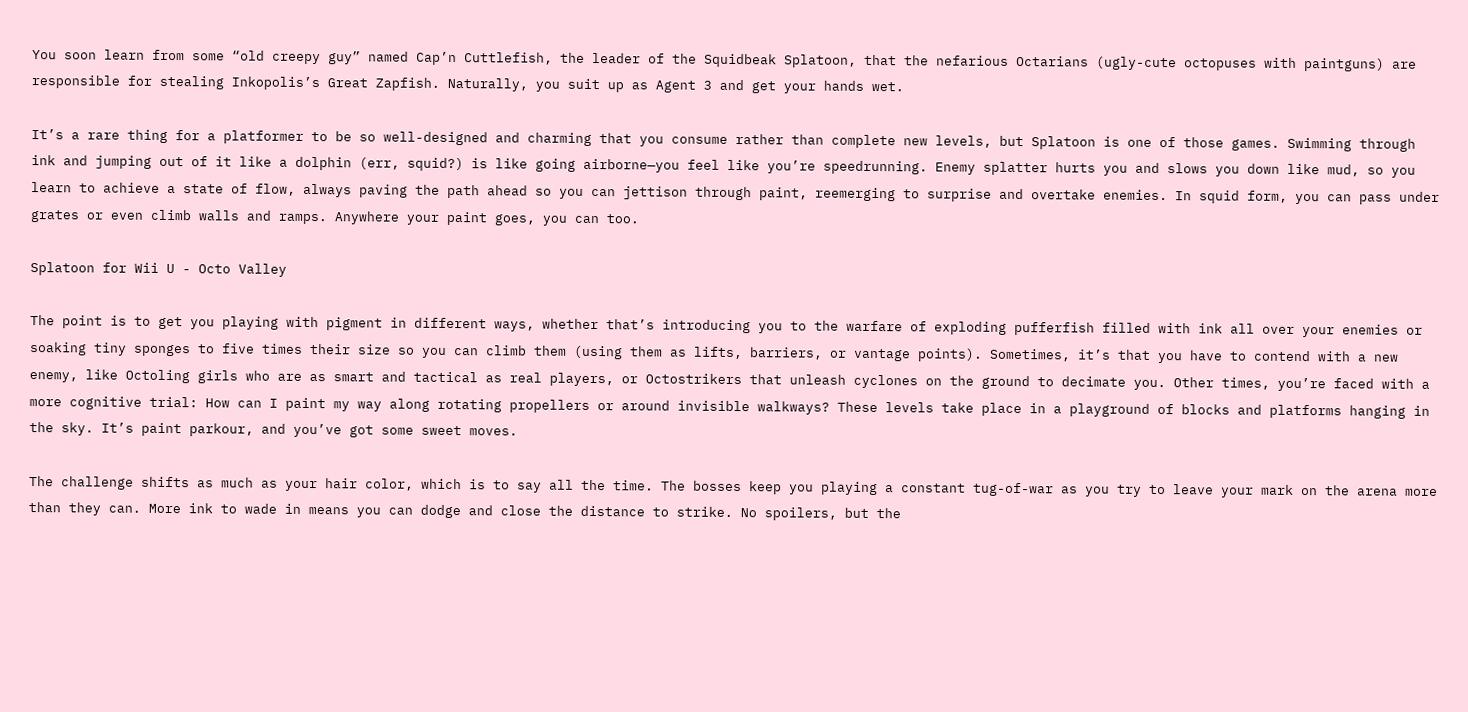You soon learn from some “old creepy guy” named Cap’n Cuttlefish, the leader of the Squidbeak Splatoon, that the nefarious Octarians (ugly-cute octopuses with paintguns) are responsible for stealing Inkopolis’s Great Zapfish. Naturally, you suit up as Agent 3 and get your hands wet.

It’s a rare thing for a platformer to be so well-designed and charming that you consume rather than complete new levels, but Splatoon is one of those games. Swimming through ink and jumping out of it like a dolphin (err, squid?) is like going airborne—you feel like you’re speedrunning. Enemy splatter hurts you and slows you down like mud, so you learn to achieve a state of flow, always paving the path ahead so you can jettison through paint, reemerging to surprise and overtake enemies. In squid form, you can pass under grates or even climb walls and ramps. Anywhere your paint goes, you can too.

Splatoon for Wii U - Octo Valley

The point is to get you playing with pigment in different ways, whether that’s introducing you to the warfare of exploding pufferfish filled with ink all over your enemies or soaking tiny sponges to five times their size so you can climb them (using them as lifts, barriers, or vantage points). Sometimes, it’s that you have to contend with a new enemy, like Octoling girls who are as smart and tactical as real players, or Octostrikers that unleash cyclones on the ground to decimate you. Other times, you’re faced with a more cognitive trial: How can I paint my way along rotating propellers or around invisible walkways? These levels take place in a playground of blocks and platforms hanging in the sky. It’s paint parkour, and you’ve got some sweet moves.

The challenge shifts as much as your hair color, which is to say all the time. The bosses keep you playing a constant tug-of-war as you try to leave your mark on the arena more than they can. More ink to wade in means you can dodge and close the distance to strike. No spoilers, but the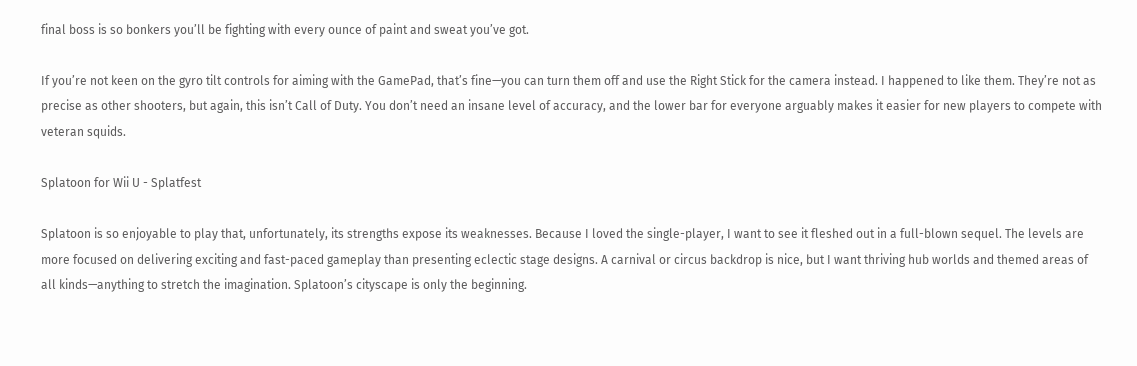final boss is so bonkers you’ll be fighting with every ounce of paint and sweat you’ve got.

If you’re not keen on the gyro tilt controls for aiming with the GamePad, that’s fine—you can turn them off and use the Right Stick for the camera instead. I happened to like them. They’re not as precise as other shooters, but again, this isn’t Call of Duty. You don’t need an insane level of accuracy, and the lower bar for everyone arguably makes it easier for new players to compete with veteran squids.

Splatoon for Wii U - Splatfest

Splatoon is so enjoyable to play that, unfortunately, its strengths expose its weaknesses. Because I loved the single-player, I want to see it fleshed out in a full-blown sequel. The levels are more focused on delivering exciting and fast-paced gameplay than presenting eclectic stage designs. A carnival or circus backdrop is nice, but I want thriving hub worlds and themed areas of all kinds—anything to stretch the imagination. Splatoon’s cityscape is only the beginning.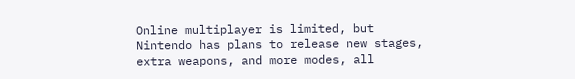Online multiplayer is limited, but Nintendo has plans to release new stages, extra weapons, and more modes, all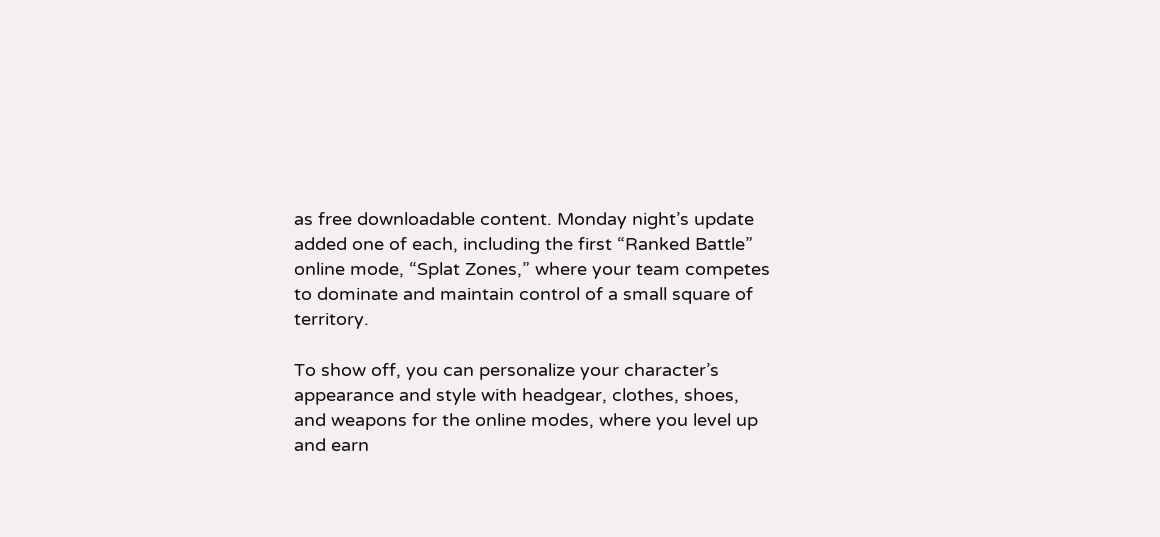as free downloadable content. Monday night’s update added one of each, including the first “Ranked Battle” online mode, “Splat Zones,” where your team competes to dominate and maintain control of a small square of territory.

To show off, you can personalize your character’s appearance and style with headgear, clothes, shoes, and weapons for the online modes, where you level up and earn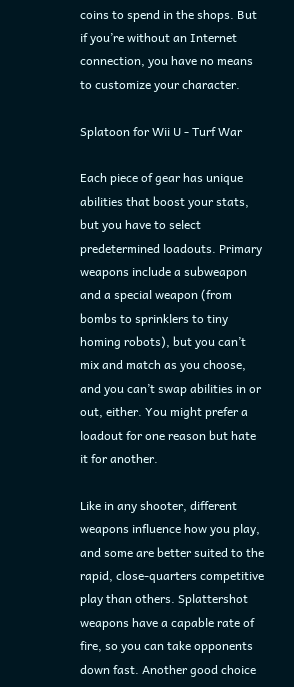coins to spend in the shops. But if you’re without an Internet connection, you have no means to customize your character.

Splatoon for Wii U - Turf War

Each piece of gear has unique abilities that boost your stats, but you have to select predetermined loadouts. Primary weapons include a subweapon and a special weapon (from bombs to sprinklers to tiny homing robots), but you can’t mix and match as you choose, and you can’t swap abilities in or out, either. You might prefer a loadout for one reason but hate it for another.

Like in any shooter, different weapons influence how you play, and some are better suited to the rapid, close-quarters competitive play than others. Splattershot weapons have a capable rate of fire, so you can take opponents down fast. Another good choice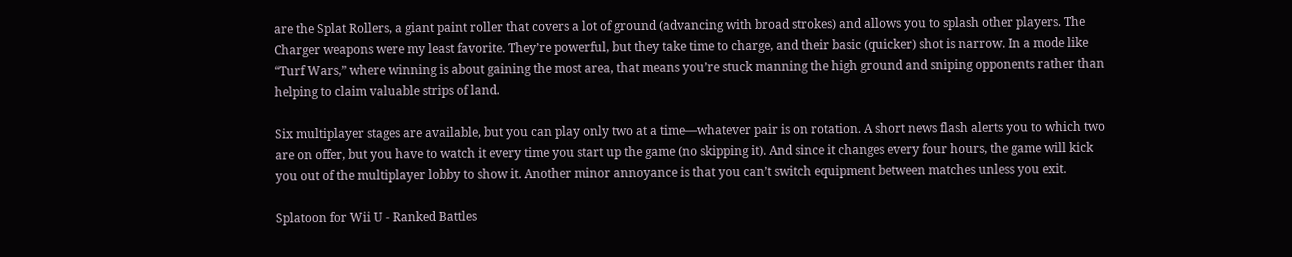are the Splat Rollers, a giant paint roller that covers a lot of ground (advancing with broad strokes) and allows you to splash other players. The Charger weapons were my least favorite. They’re powerful, but they take time to charge, and their basic (quicker) shot is narrow. In a mode like “Turf Wars,” where winning is about gaining the most area, that means you’re stuck manning the high ground and sniping opponents rather than helping to claim valuable strips of land.

Six multiplayer stages are available, but you can play only two at a time—whatever pair is on rotation. A short news flash alerts you to which two are on offer, but you have to watch it every time you start up the game (no skipping it). And since it changes every four hours, the game will kick you out of the multiplayer lobby to show it. Another minor annoyance is that you can’t switch equipment between matches unless you exit.

Splatoon for Wii U - Ranked Battles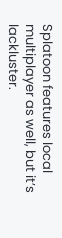Splatoon features local multiplayer as well, but it’s lackluster.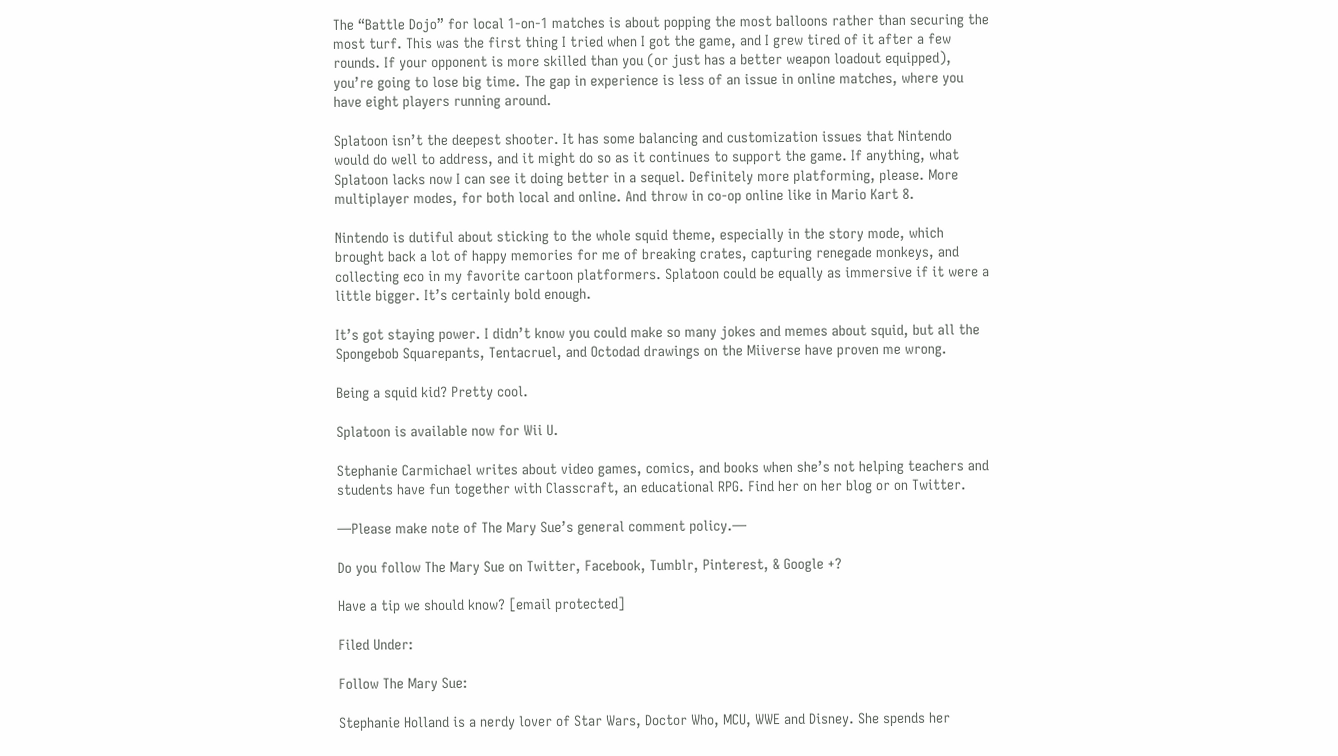The “Battle Dojo” for local 1-on-1 matches is about popping the most balloons rather than securing the most turf. This was the first thing I tried when I got the game, and I grew tired of it after a few rounds. If your opponent is more skilled than you (or just has a better weapon loadout equipped), you’re going to lose big time. The gap in experience is less of an issue in online matches, where you have eight players running around.

Splatoon isn’t the deepest shooter. It has some balancing and customization issues that Nintendo would do well to address, and it might do so as it continues to support the game. If anything, what Splatoon lacks now I can see it doing better in a sequel. Definitely more platforming, please. More multiplayer modes, for both local and online. And throw in co-op online like in Mario Kart 8.

Nintendo is dutiful about sticking to the whole squid theme, especially in the story mode, which brought back a lot of happy memories for me of breaking crates, capturing renegade monkeys, and collecting eco in my favorite cartoon platformers. Splatoon could be equally as immersive if it were a little bigger. It’s certainly bold enough.

It’s got staying power. I didn’t know you could make so many jokes and memes about squid, but all the Spongebob Squarepants, Tentacruel, and Octodad drawings on the Miiverse have proven me wrong.

Being a squid kid? Pretty cool.

Splatoon is available now for Wii U.

Stephanie Carmichael writes about video games, comics, and books when she’s not helping teachers and students have fun together with Classcraft, an educational RPG. Find her on her blog or on Twitter.

—Please make note of The Mary Sue’s general comment policy.—

Do you follow The Mary Sue on Twitter, Facebook, Tumblr, Pinterest, & Google +?

Have a tip we should know? [email protected]

Filed Under:

Follow The Mary Sue:

Stephanie Holland is a nerdy lover of Star Wars, Doctor Who, MCU, WWE and Disney. She spends her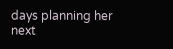days planning her next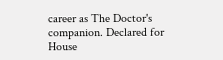career as The Doctor's companion. Declared for House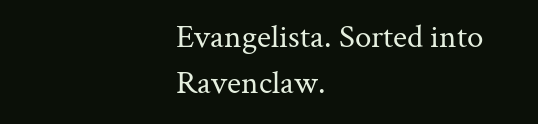Evangelista. Sorted into Ravenclaw.